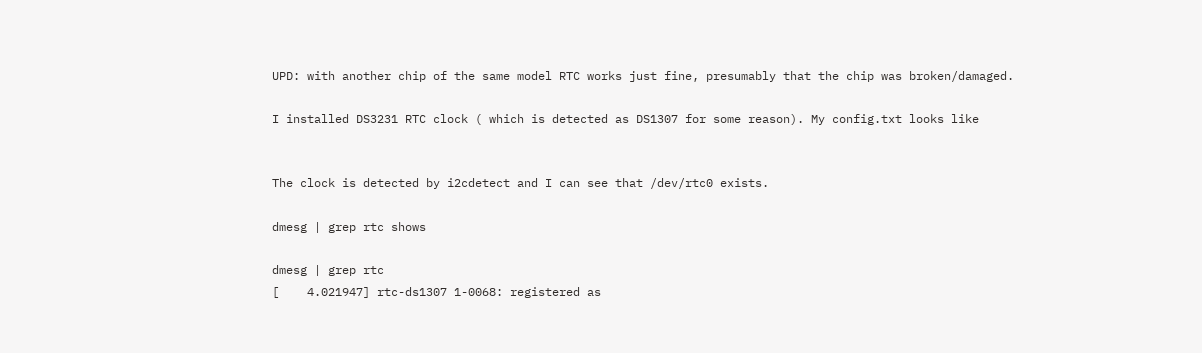UPD: with another chip of the same model RTC works just fine, presumably that the chip was broken/damaged.

I installed DS3231 RTC clock ( which is detected as DS1307 for some reason). My config.txt looks like


The clock is detected by i2cdetect and I can see that /dev/rtc0 exists.

dmesg | grep rtc shows

dmesg | grep rtc
[    4.021947] rtc-ds1307 1-0068: registered as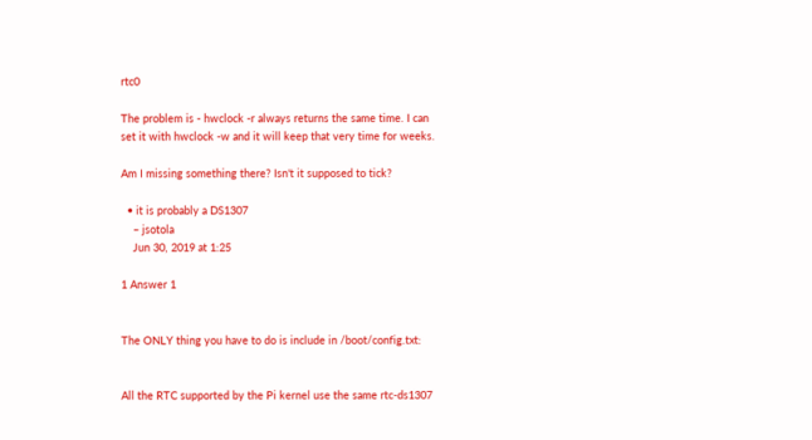rtc0

The problem is - hwclock -r always returns the same time. I can set it with hwclock -w and it will keep that very time for weeks.

Am I missing something there? Isn't it supposed to tick?

  • it is probably a DS1307
    – jsotola
    Jun 30, 2019 at 1:25

1 Answer 1


The ONLY thing you have to do is include in /boot/config.txt:


All the RTC supported by the Pi kernel use the same rtc-ds1307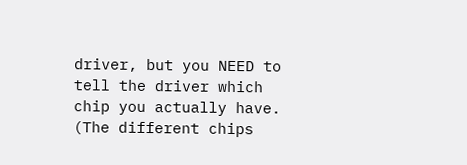driver, but you NEED to tell the driver which chip you actually have. (The different chips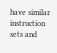have similar instruction sets and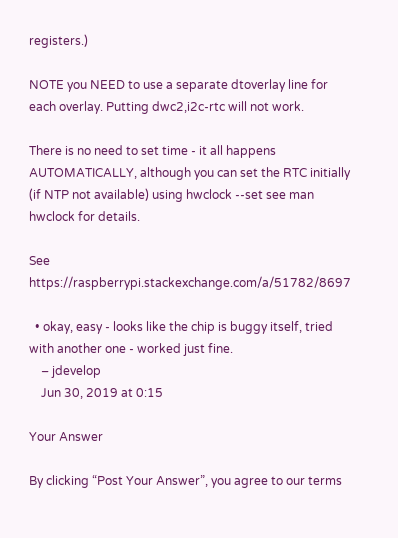registers.)

NOTE you NEED to use a separate dtoverlay line for each overlay. Putting dwc2,i2c-rtc will not work.

There is no need to set time - it all happens AUTOMATICALLY, although you can set the RTC initially (if NTP not available) using hwclock --set see man hwclock for details.

See https://raspberrypi.stackexchange.com/a/51782/8697

  • okay, easy - looks like the chip is buggy itself, tried with another one - worked just fine.
    – jdevelop
    Jun 30, 2019 at 0:15

Your Answer

By clicking “Post Your Answer”, you agree to our terms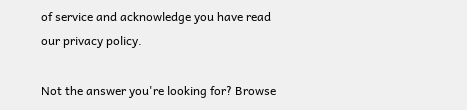of service and acknowledge you have read our privacy policy.

Not the answer you're looking for? Browse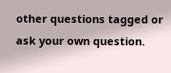other questions tagged or ask your own question.